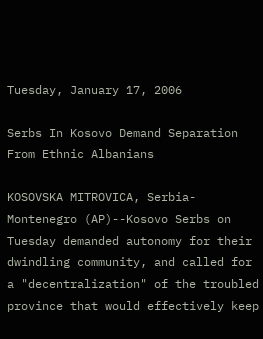Tuesday, January 17, 2006

Serbs In Kosovo Demand Separation From Ethnic Albanians

KOSOVSKA MITROVICA, Serbia-Montenegro (AP)--Kosovo Serbs on Tuesday demanded autonomy for their dwindling community, and called for a "decentralization" of the troubled province that would effectively keep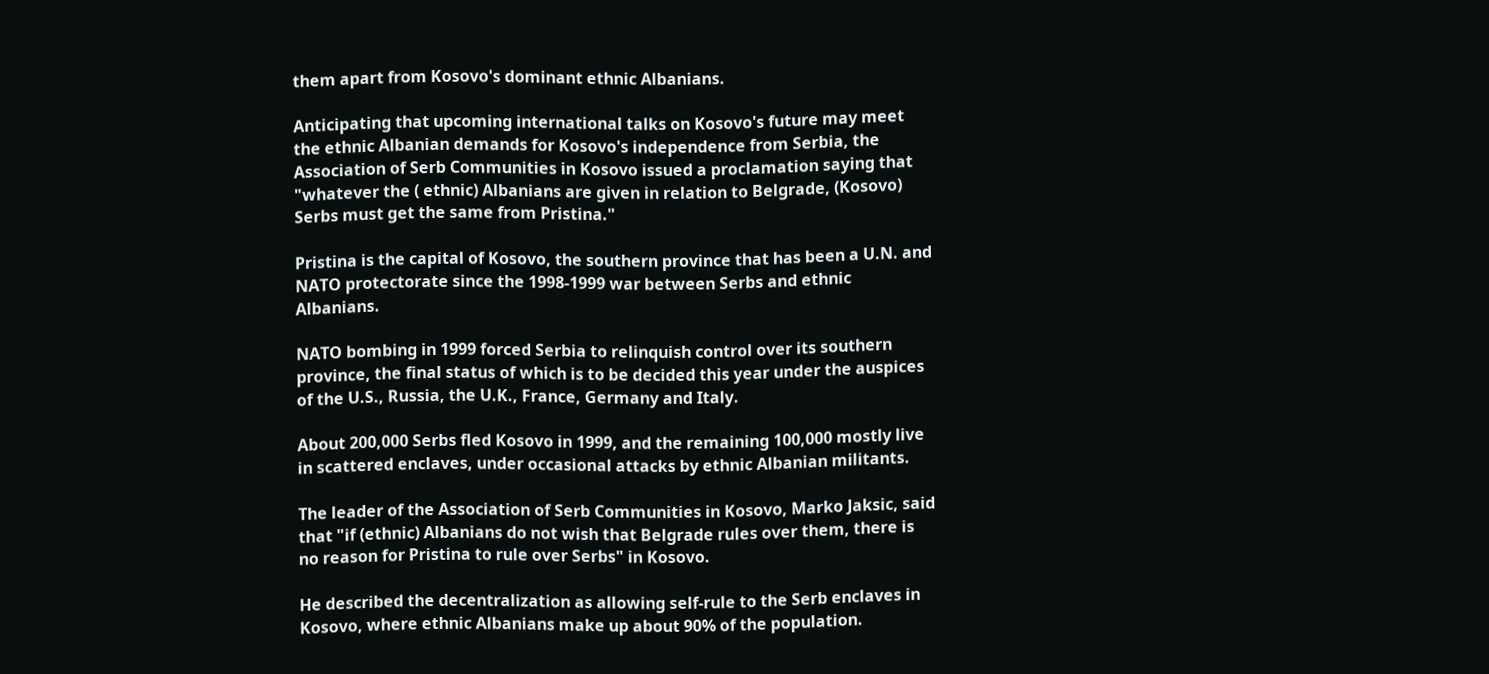them apart from Kosovo's dominant ethnic Albanians.

Anticipating that upcoming international talks on Kosovo's future may meet the ethnic Albanian demands for Kosovo's independence from Serbia, the Association of Serb Communities in Kosovo issued a proclamation saying that "whatever the ( ethnic) Albanians are given in relation to Belgrade, (Kosovo) Serbs must get the same from Pristina."

Pristina is the capital of Kosovo, the southern province that has been a U.N. and NATO protectorate since the 1998-1999 war between Serbs and ethnic Albanians.

NATO bombing in 1999 forced Serbia to relinquish control over its southern province, the final status of which is to be decided this year under the auspices of the U.S., Russia, the U.K., France, Germany and Italy.

About 200,000 Serbs fled Kosovo in 1999, and the remaining 100,000 mostly live in scattered enclaves, under occasional attacks by ethnic Albanian militants.

The leader of the Association of Serb Communities in Kosovo, Marko Jaksic, said that "if (ethnic) Albanians do not wish that Belgrade rules over them, there is no reason for Pristina to rule over Serbs" in Kosovo.

He described the decentralization as allowing self-rule to the Serb enclaves in Kosovo, where ethnic Albanians make up about 90% of the population.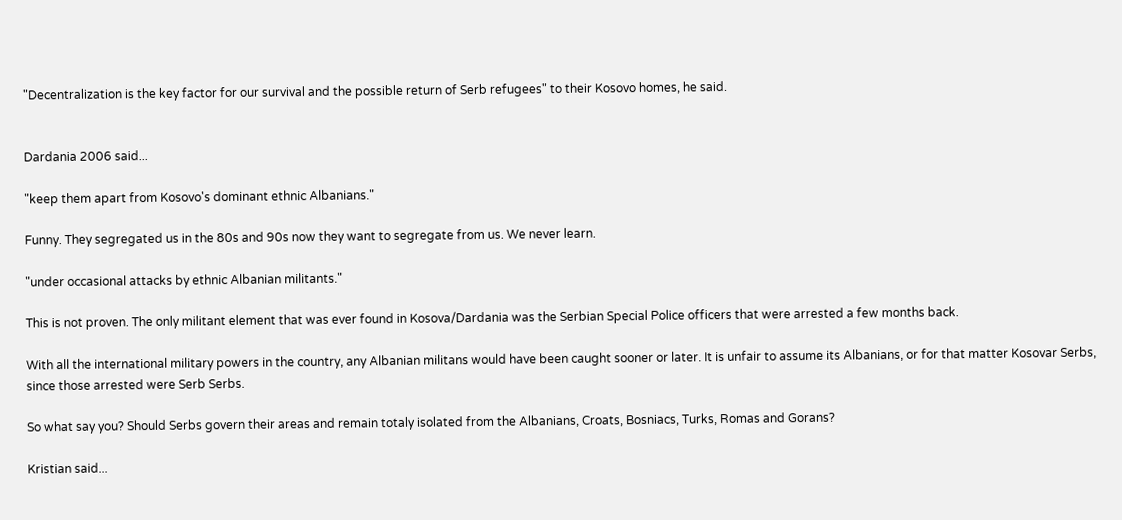"Decentralization is the key factor for our survival and the possible return of Serb refugees" to their Kosovo homes, he said.


Dardania 2006 said...

"keep them apart from Kosovo's dominant ethnic Albanians."

Funny. They segregated us in the 80s and 90s now they want to segregate from us. We never learn.

"under occasional attacks by ethnic Albanian militants."

This is not proven. The only militant element that was ever found in Kosova/Dardania was the Serbian Special Police officers that were arrested a few months back.

With all the international military powers in the country, any Albanian militans would have been caught sooner or later. It is unfair to assume its Albanians, or for that matter Kosovar Serbs, since those arrested were Serb Serbs.

So what say you? Should Serbs govern their areas and remain totaly isolated from the Albanians, Croats, Bosniacs, Turks, Romas and Gorans?

Kristian said...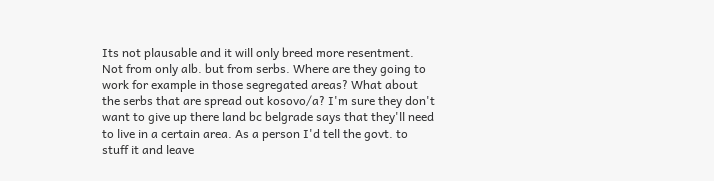Its not plausable and it will only breed more resentment. Not from only alb. but from serbs. Where are they going to work for example in those segregated areas? What about the serbs that are spread out kosovo/a? I'm sure they don't want to give up there land bc belgrade says that they'll need to live in a certain area. As a person I'd tell the govt. to stuff it and leave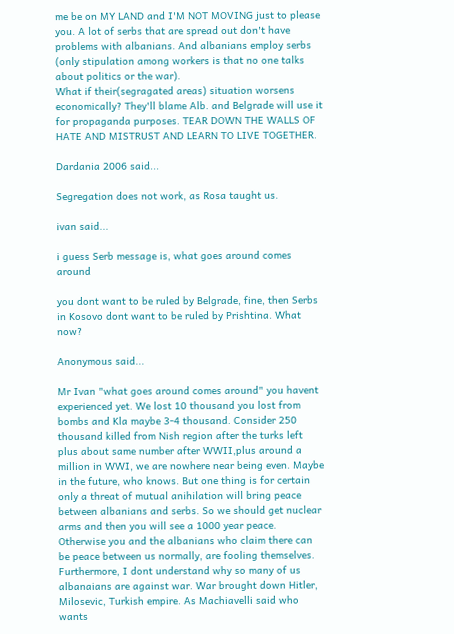me be on MY LAND and I'M NOT MOVING just to please you. A lot of serbs that are spread out don't have problems with albanians. And albanians employ serbs (only stipulation among workers is that no one talks about politics or the war).
What if their(segragated areas) situation worsens economically? They'll blame Alb. and Belgrade will use it for propaganda purposes. TEAR DOWN THE WALLS OF HATE AND MISTRUST AND LEARN TO LIVE TOGETHER.

Dardania 2006 said...

Segregation does not work, as Rosa taught us.

ivan said...

i guess Serb message is, what goes around comes around

you dont want to be ruled by Belgrade, fine, then Serbs in Kosovo dont want to be ruled by Prishtina. What now?

Anonymous said...

Mr Ivan "what goes around comes around" you havent experienced yet. We lost 10 thousand you lost from bombs and Kla maybe 3-4 thousand. Consider 250 thousand killed from Nish region after the turks left plus about same number after WWII,plus around a million in WWI, we are nowhere near being even. Maybe in the future, who knows. But one thing is for certain only a threat of mutual anihilation will bring peace between albanians and serbs. So we should get nuclear arms and then you will see a 1000 year peace. Otherwise you and the albanians who claim there can be peace between us normally, are fooling themselves. Furthermore, I dont understand why so many of us albanaians are against war. War brought down Hitler, Milosevic, Turkish empire. As Machiavelli said who wants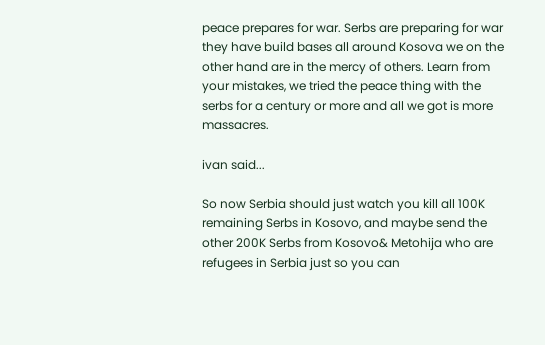peace prepares for war. Serbs are preparing for war they have build bases all around Kosova we on the other hand are in the mercy of others. Learn from your mistakes, we tried the peace thing with the serbs for a century or more and all we got is more massacres.

ivan said...

So now Serbia should just watch you kill all 100K remaining Serbs in Kosovo, and maybe send the other 200K Serbs from Kosovo& Metohija who are refugees in Serbia just so you can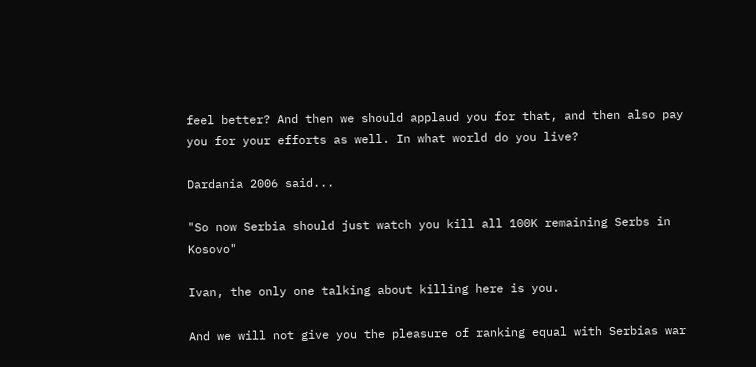feel better? And then we should applaud you for that, and then also pay you for your efforts as well. In what world do you live?

Dardania 2006 said...

"So now Serbia should just watch you kill all 100K remaining Serbs in Kosovo"

Ivan, the only one talking about killing here is you.

And we will not give you the pleasure of ranking equal with Serbias war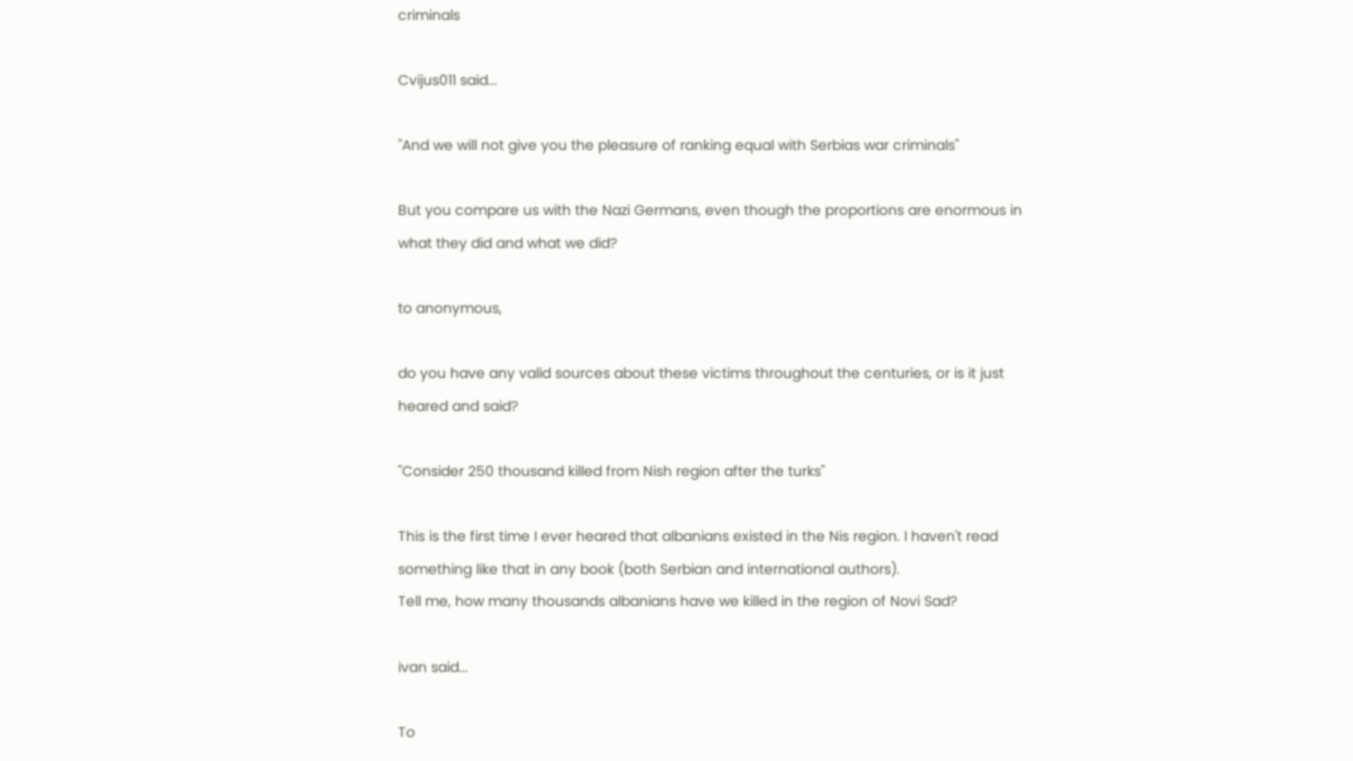criminals

Cvijus011 said...

"And we will not give you the pleasure of ranking equal with Serbias war criminals"

But you compare us with the Nazi Germans, even though the proportions are enormous in what they did and what we did?

to anonymous,

do you have any valid sources about these victims throughout the centuries, or is it just heared and said?

"Consider 250 thousand killed from Nish region after the turks"

This is the first time I ever heared that albanians existed in the Nis region. I haven't read something like that in any book (both Serbian and international authors).
Tell me, how many thousands albanians have we killed in the region of Novi Sad?

ivan said...

To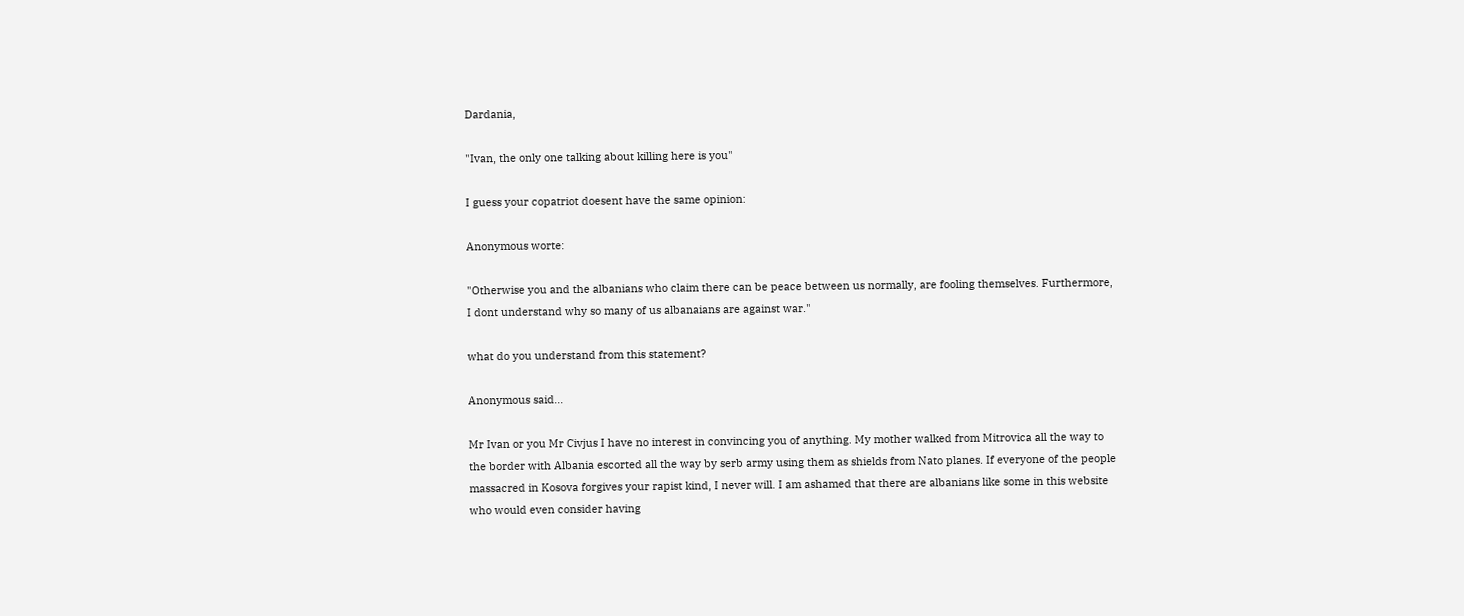Dardania,

"Ivan, the only one talking about killing here is you"

I guess your copatriot doesent have the same opinion:

Anonymous worte:

"Otherwise you and the albanians who claim there can be peace between us normally, are fooling themselves. Furthermore, I dont understand why so many of us albanaians are against war."

what do you understand from this statement?

Anonymous said...

Mr Ivan or you Mr Civjus I have no interest in convincing you of anything. My mother walked from Mitrovica all the way to the border with Albania escorted all the way by serb army using them as shields from Nato planes. If everyone of the people massacred in Kosova forgives your rapist kind, I never will. I am ashamed that there are albanians like some in this website who would even consider having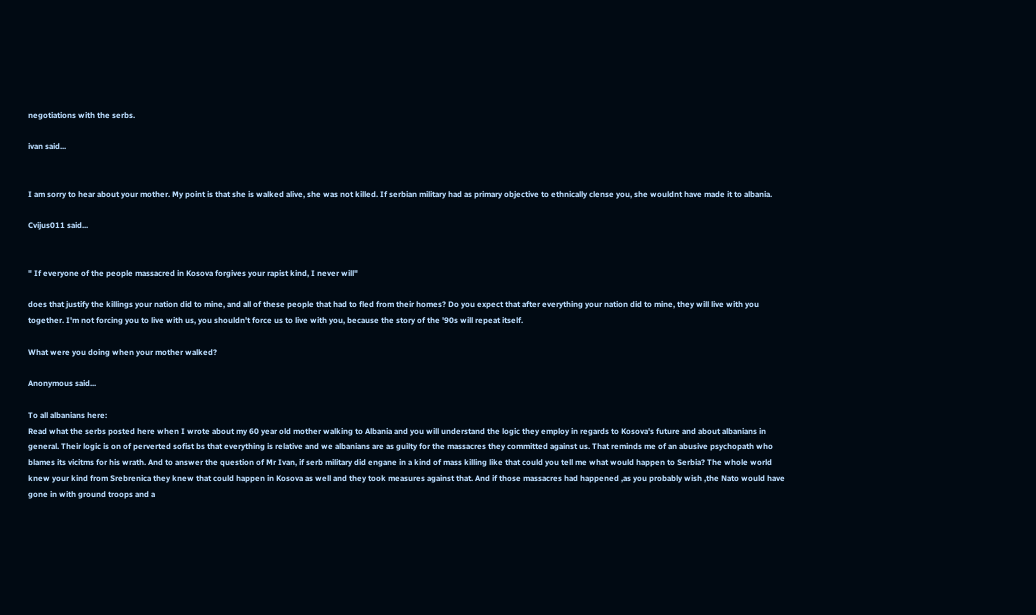negotiations with the serbs.

ivan said...


I am sorry to hear about your mother. My point is that she is walked alive, she was not killed. If serbian military had as primary objective to ethnically clense you, she wouldnt have made it to albania.

Cvijus011 said...


" If everyone of the people massacred in Kosova forgives your rapist kind, I never will"

does that justify the killings your nation did to mine, and all of these people that had to fled from their homes? Do you expect that after everything your nation did to mine, they will live with you together. I'm not forcing you to live with us, you shouldn't force us to live with you, because the story of the '90s will repeat itself.

What were you doing when your mother walked?

Anonymous said...

To all albanians here:
Read what the serbs posted here when I wrote about my 60 year old mother walking to Albania and you will understand the logic they employ in regards to Kosova's future and about albanians in general. Their logic is on of perverted sofist bs that everything is relative and we albanians are as guilty for the massacres they committed against us. That reminds me of an abusive psychopath who blames its vicitms for his wrath. And to answer the question of Mr Ivan, if serb military did engane in a kind of mass killing like that could you tell me what would happen to Serbia? The whole world knew your kind from Srebrenica they knew that could happen in Kosova as well and they took measures against that. And if those massacres had happened ,as you probably wish ,the Nato would have gone in with ground troops and a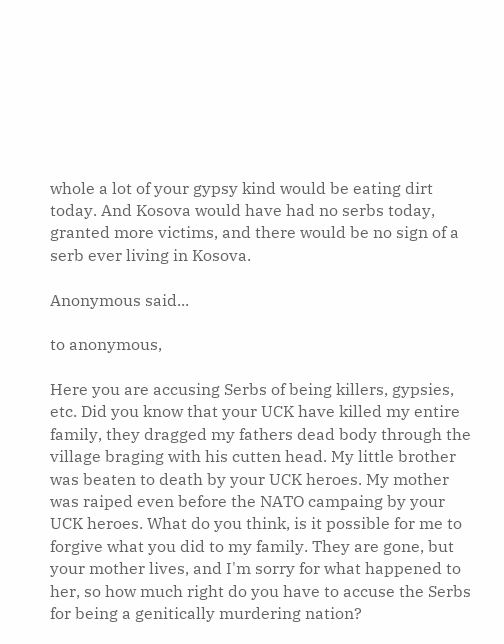whole a lot of your gypsy kind would be eating dirt today. And Kosova would have had no serbs today, granted more victims, and there would be no sign of a serb ever living in Kosova.

Anonymous said...

to anonymous,

Here you are accusing Serbs of being killers, gypsies, etc. Did you know that your UCK have killed my entire family, they dragged my fathers dead body through the village braging with his cutten head. My little brother was beaten to death by your UCK heroes. My mother was raiped even before the NATO campaing by your UCK heroes. What do you think, is it possible for me to forgive what you did to my family. They are gone, but your mother lives, and I'm sorry for what happened to her, so how much right do you have to accuse the Serbs for being a genitically murdering nation?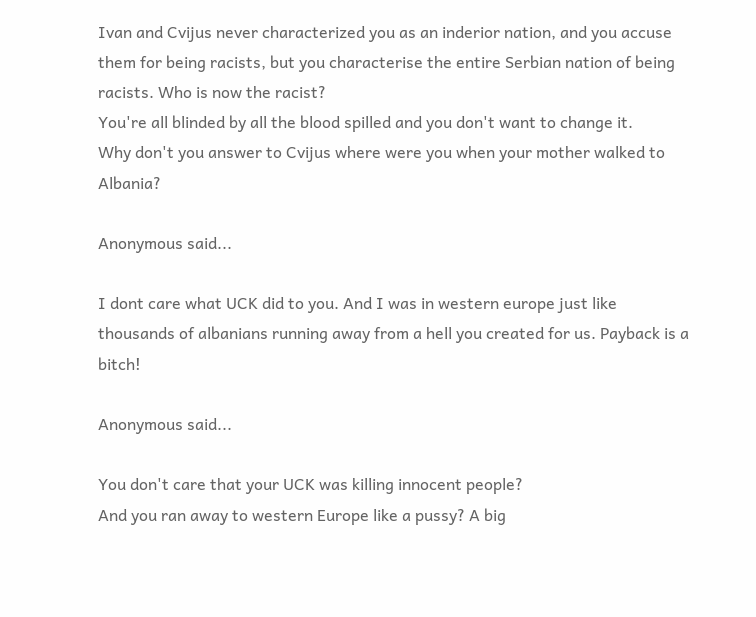Ivan and Cvijus never characterized you as an inderior nation, and you accuse them for being racists, but you characterise the entire Serbian nation of being racists. Who is now the racist?
You're all blinded by all the blood spilled and you don't want to change it.
Why don't you answer to Cvijus where were you when your mother walked to Albania?

Anonymous said...

I dont care what UCK did to you. And I was in western europe just like thousands of albanians running away from a hell you created for us. Payback is a bitch!

Anonymous said...

You don't care that your UCK was killing innocent people?
And you ran away to western Europe like a pussy? A big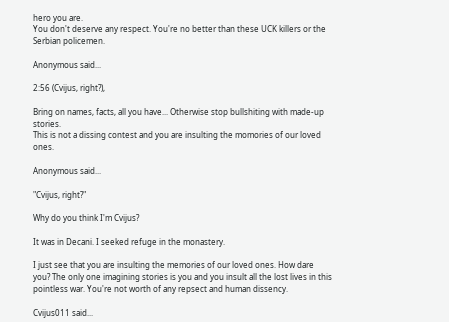hero you are.
You don't deserve any respect. You're no better than these UCK killers or the Serbian policemen.

Anonymous said...

2:56 (Cvijus, right?),

Bring on names, facts, all you have... Otherwise stop bullshiting with made-up stories.
This is not a dissing contest and you are insulting the momories of our loved ones.

Anonymous said...

"Cvijus, right?"

Why do you think I'm Cvijus?

It was in Decani. I seeked refuge in the monastery.

I just see that you are insulting the memories of our loved ones. How dare you? The only one imagining stories is you and you insult all the lost lives in this pointless war. You're not worth of any repsect and human dissency.

Cvijus011 said...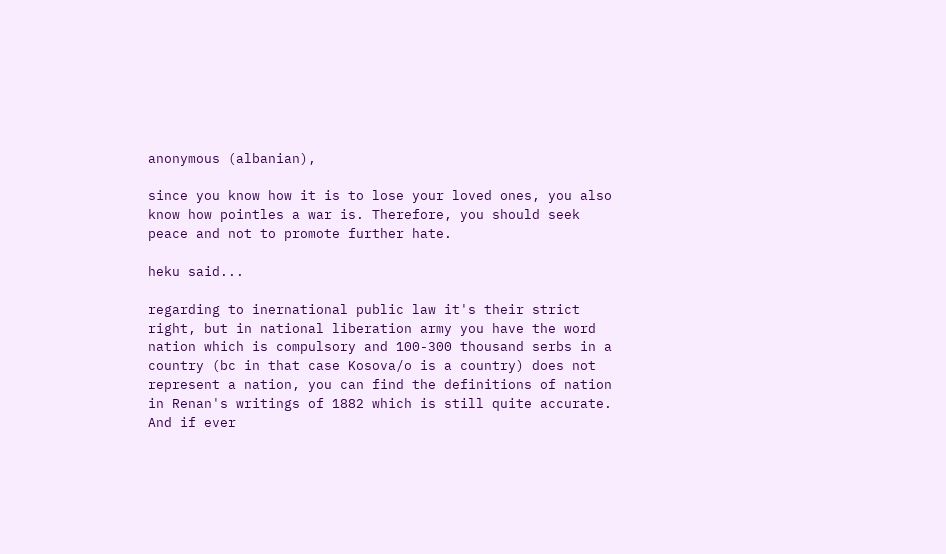anonymous (albanian),

since you know how it is to lose your loved ones, you also know how pointles a war is. Therefore, you should seek peace and not to promote further hate.

heku said...

regarding to inernational public law it's their strict right, but in national liberation army you have the word nation which is compulsory and 100-300 thousand serbs in a country (bc in that case Kosova/o is a country) does not represent a nation, you can find the definitions of nation in Renan's writings of 1882 which is still quite accurate. And if ever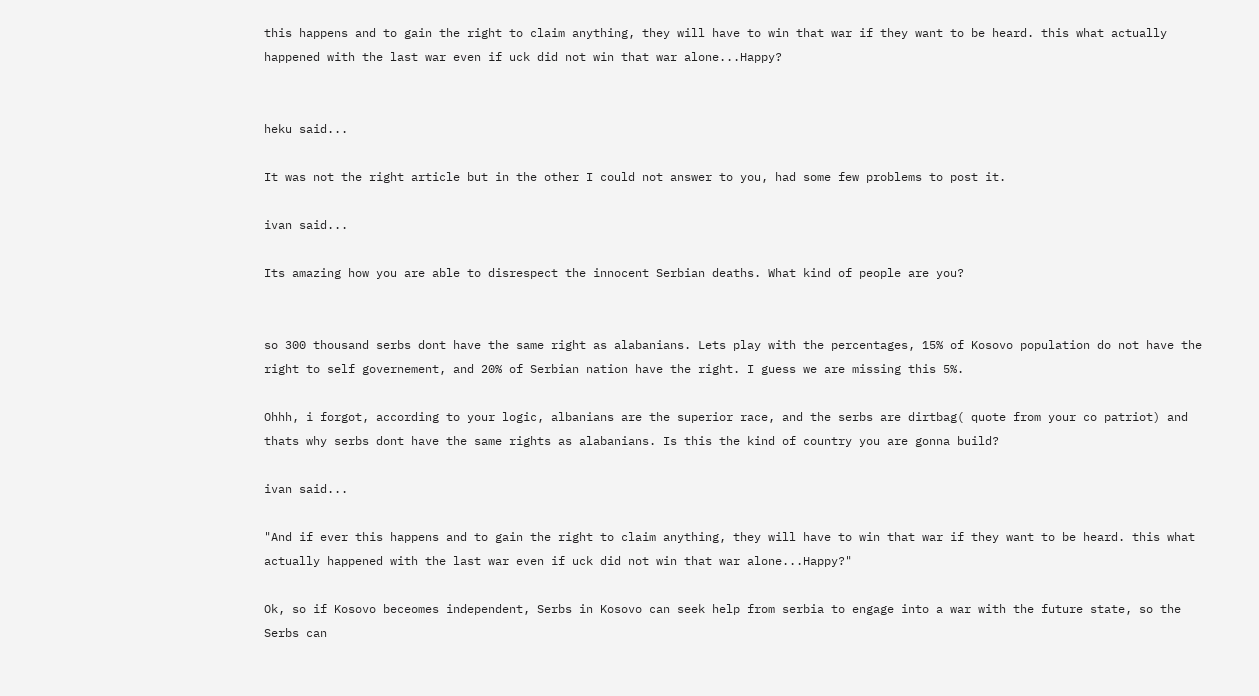this happens and to gain the right to claim anything, they will have to win that war if they want to be heard. this what actually happened with the last war even if uck did not win that war alone...Happy?


heku said...

It was not the right article but in the other I could not answer to you, had some few problems to post it.

ivan said...

Its amazing how you are able to disrespect the innocent Serbian deaths. What kind of people are you?


so 300 thousand serbs dont have the same right as alabanians. Lets play with the percentages, 15% of Kosovo population do not have the right to self governement, and 20% of Serbian nation have the right. I guess we are missing this 5%.

Ohhh, i forgot, according to your logic, albanians are the superior race, and the serbs are dirtbag( quote from your co patriot) and thats why serbs dont have the same rights as alabanians. Is this the kind of country you are gonna build?

ivan said...

"And if ever this happens and to gain the right to claim anything, they will have to win that war if they want to be heard. this what actually happened with the last war even if uck did not win that war alone...Happy?"

Ok, so if Kosovo beceomes independent, Serbs in Kosovo can seek help from serbia to engage into a war with the future state, so the Serbs can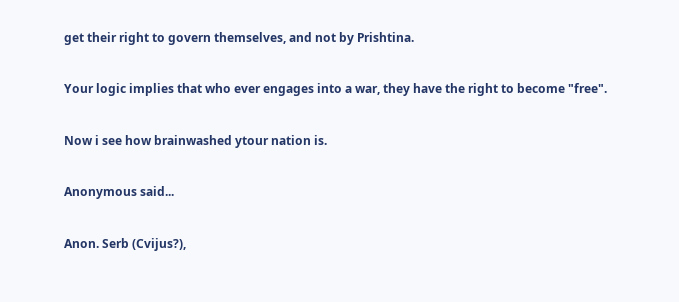get their right to govern themselves, and not by Prishtina.

Your logic implies that who ever engages into a war, they have the right to become "free".

Now i see how brainwashed ytour nation is.

Anonymous said...

Anon. Serb (Cvijus?),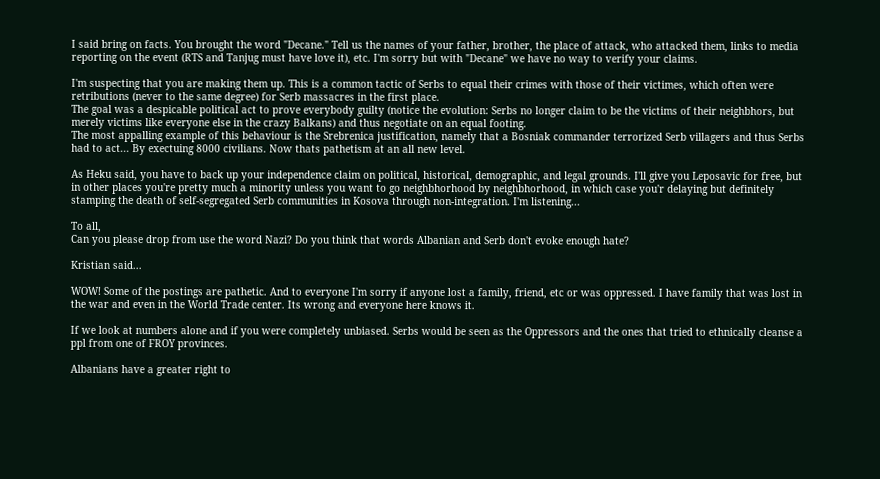I said bring on facts. You brought the word "Decane." Tell us the names of your father, brother, the place of attack, who attacked them, links to media reporting on the event (RTS and Tanjug must have love it), etc. I'm sorry but with "Decane" we have no way to verify your claims.

I'm suspecting that you are making them up. This is a common tactic of Serbs to equal their crimes with those of their victimes, which often were retributions (never to the same degree) for Serb massacres in the first place.
The goal was a despicable political act to prove everybody guilty (notice the evolution: Serbs no longer claim to be the victims of their neighbhors, but merely victims like everyone else in the crazy Balkans) and thus negotiate on an equal footing.
The most appalling example of this behaviour is the Srebrenica justification, namely that a Bosniak commander terrorized Serb villagers and thus Serbs had to act... By exectuing 8000 civilians. Now thats pathetism at an all new level.

As Heku said, you have to back up your independence claim on political, historical, demographic, and legal grounds. I'll give you Leposavic for free, but in other places you're pretty much a minority unless you want to go neighbhorhood by neighbhorhood, in which case you'r delaying but definitely stamping the death of self-segregated Serb communities in Kosova through non-integration. I'm listening...

To all,
Can you please drop from use the word Nazi? Do you think that words Albanian and Serb don't evoke enough hate?

Kristian said...

WOW! Some of the postings are pathetic. And to everyone I'm sorry if anyone lost a family, friend, etc or was oppressed. I have family that was lost in the war and even in the World Trade center. Its wrong and everyone here knows it.

If we look at numbers alone and if you were completely unbiased. Serbs would be seen as the Oppressors and the ones that tried to ethnically cleanse a ppl from one of FROY provinces.

Albanians have a greater right to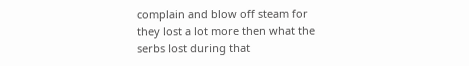complain and blow off steam for they lost a lot more then what the serbs lost during that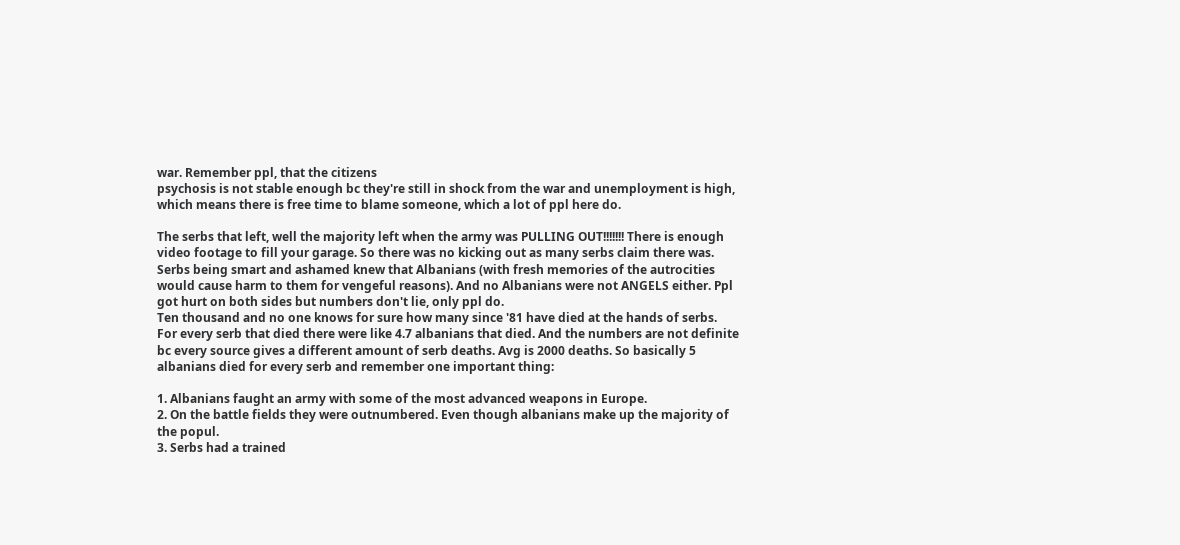war. Remember ppl, that the citizens
psychosis is not stable enough bc they're still in shock from the war and unemployment is high, which means there is free time to blame someone, which a lot of ppl here do.

The serbs that left, well the majority left when the army was PULLING OUT!!!!!!! There is enough video footage to fill your garage. So there was no kicking out as many serbs claim there was.
Serbs being smart and ashamed knew that Albanians (with fresh memories of the autrocities would cause harm to them for vengeful reasons). And no Albanians were not ANGELS either. Ppl got hurt on both sides but numbers don't lie, only ppl do.
Ten thousand and no one knows for sure how many since '81 have died at the hands of serbs. For every serb that died there were like 4.7 albanians that died. And the numbers are not definite bc every source gives a different amount of serb deaths. Avg is 2000 deaths. So basically 5 albanians died for every serb and remember one important thing:

1. Albanians faught an army with some of the most advanced weapons in Europe.
2. On the battle fields they were outnumbered. Even though albanians make up the majority of the popul.
3. Serbs had a trained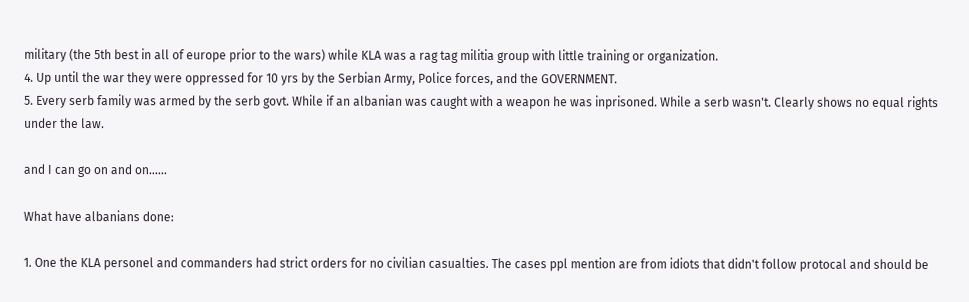military (the 5th best in all of europe prior to the wars) while KLA was a rag tag militia group with little training or organization.
4. Up until the war they were oppressed for 10 yrs by the Serbian Army, Police forces, and the GOVERNMENT.
5. Every serb family was armed by the serb govt. While if an albanian was caught with a weapon he was inprisoned. While a serb wasn't. Clearly shows no equal rights under the law.

and I can go on and on......

What have albanians done:

1. One the KLA personel and commanders had strict orders for no civilian casualties. The cases ppl mention are from idiots that didn't follow protocal and should be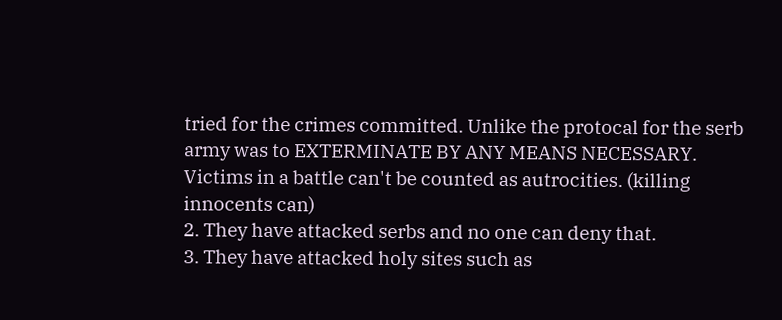tried for the crimes committed. Unlike the protocal for the serb army was to EXTERMINATE BY ANY MEANS NECESSARY. Victims in a battle can't be counted as autrocities. (killing innocents can)
2. They have attacked serbs and no one can deny that.
3. They have attacked holy sites such as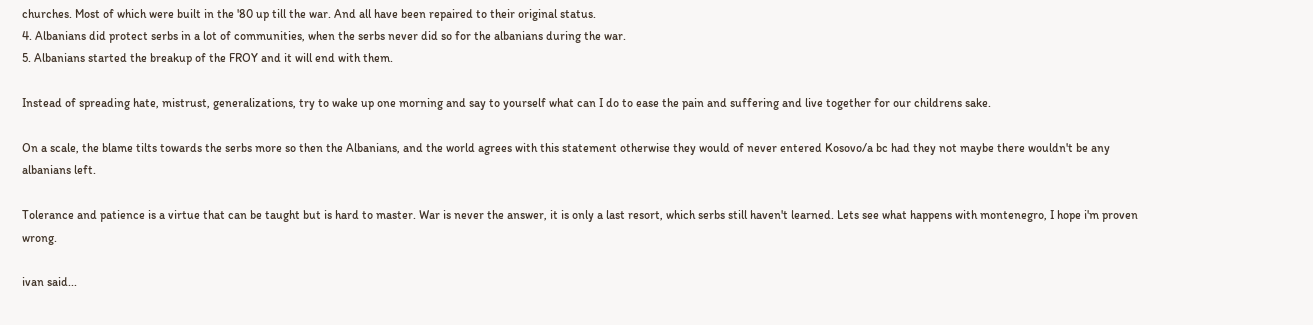churches. Most of which were built in the '80 up till the war. And all have been repaired to their original status.
4. Albanians did protect serbs in a lot of communities, when the serbs never did so for the albanians during the war.
5. Albanians started the breakup of the FROY and it will end with them.

Instead of spreading hate, mistrust, generalizations, try to wake up one morning and say to yourself what can I do to ease the pain and suffering and live together for our childrens sake.

On a scale, the blame tilts towards the serbs more so then the Albanians, and the world agrees with this statement otherwise they would of never entered Kosovo/a bc had they not maybe there wouldn't be any albanians left.

Tolerance and patience is a virtue that can be taught but is hard to master. War is never the answer, it is only a last resort, which serbs still haven't learned. Lets see what happens with montenegro, I hope i'm proven wrong.

ivan said...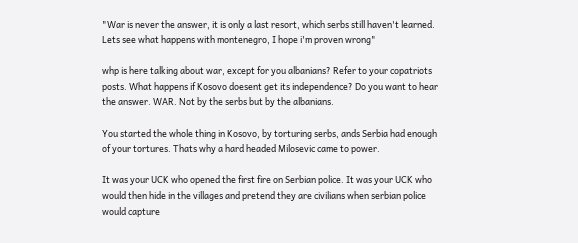"War is never the answer, it is only a last resort, which serbs still haven't learned. Lets see what happens with montenegro, I hope i'm proven wrong"

whp is here talking about war, except for you albanians? Refer to your copatriots posts. What happens if Kosovo doesent get its independence? Do you want to hear the answer. WAR. Not by the serbs but by the albanians.

You started the whole thing in Kosovo, by torturing serbs, ands Serbia had enough of your tortures. Thats why a hard headed Milosevic came to power.

It was your UCK who opened the first fire on Serbian police. It was your UCK who would then hide in the villages and pretend they are civilians when serbian police would capture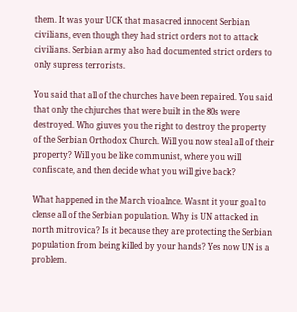them. It was your UCK that masacred innocent Serbian civilians, even though they had strict orders not to attack civilians. Serbian army also had documented strict orders to only supress terrorists.

You said that all of the churches have been repaired. You said that only the chjurches that were built in the 80s were destroyed. Who giuves you the right to destroy the property of the Serbian Orthodox Church. Will you now steal all of their property? Will you be like communist, where you will confiscate, and then decide what you will give back?

What happened in the March vioalnce. Wasnt it your goal to clense all of the Serbian population. Why is UN attacked in north mitrovica? Is it because they are protecting the Serbian population from being killed by your hands? Yes now UN is a problem.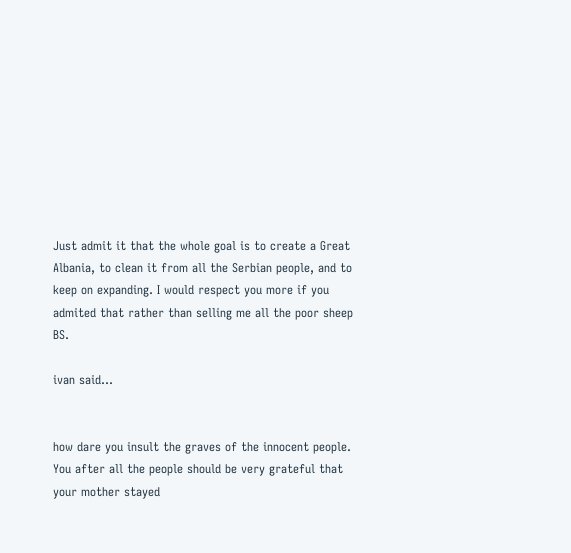Just admit it that the whole goal is to create a Great Albania, to clean it from all the Serbian people, and to keep on expanding. I would respect you more if you admited that rather than selling me all the poor sheep BS.

ivan said...


how dare you insult the graves of the innocent people. You after all the people should be very grateful that your mother stayed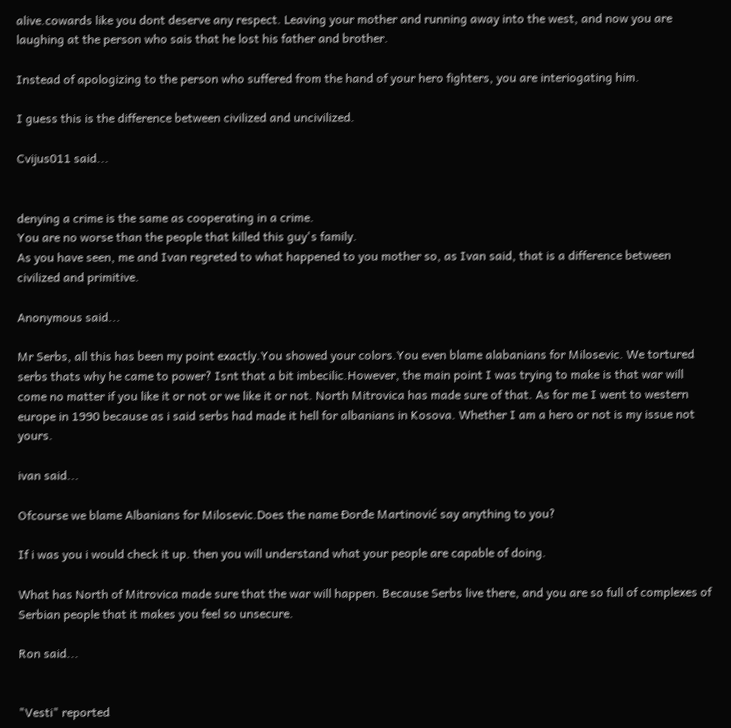alive.cowards like you dont deserve any respect. Leaving your mother and running away into the west, and now you are laughing at the person who sais that he lost his father and brother.

Instead of apologizing to the person who suffered from the hand of your hero fighters, you are interiogating him.

I guess this is the difference between civilized and uncivilized.

Cvijus011 said...


denying a crime is the same as cooperating in a crime.
You are no worse than the people that killed this guy's family.
As you have seen, me and Ivan regreted to what happened to you mother so, as Ivan said, that is a difference between civilized and primitive.

Anonymous said...

Mr Serbs, all this has been my point exactly.You showed your colors.You even blame alabanians for Milosevic. We tortured serbs thats why he came to power? Isnt that a bit imbecilic.However, the main point I was trying to make is that war will come no matter if you like it or not or we like it or not. North Mitrovica has made sure of that. As for me I went to western europe in 1990 because as i said serbs had made it hell for albanians in Kosova. Whether I am a hero or not is my issue not yours.

ivan said...

Ofcourse we blame Albanians for Milosevic.Does the name Đorđe Martinović say anything to you?

If i was you i would check it up. then you will understand what your people are capable of doing.

What has North of Mitrovica made sure that the war will happen. Because Serbs live there, and you are so full of complexes of Serbian people that it makes you feel so unsecure.

Ron said...


"Vesti" reported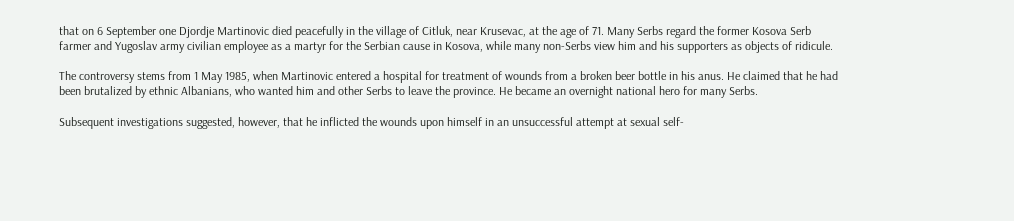that on 6 September one Djordje Martinovic died peacefully in the village of Citluk, near Krusevac, at the age of 71. Many Serbs regard the former Kosova Serb farmer and Yugoslav army civilian employee as a martyr for the Serbian cause in Kosova, while many non-Serbs view him and his supporters as objects of ridicule.

The controversy stems from 1 May 1985, when Martinovic entered a hospital for treatment of wounds from a broken beer bottle in his anus. He claimed that he had been brutalized by ethnic Albanians, who wanted him and other Serbs to leave the province. He became an overnight national hero for many Serbs.

Subsequent investigations suggested, however, that he inflicted the wounds upon himself in an unsuccessful attempt at sexual self-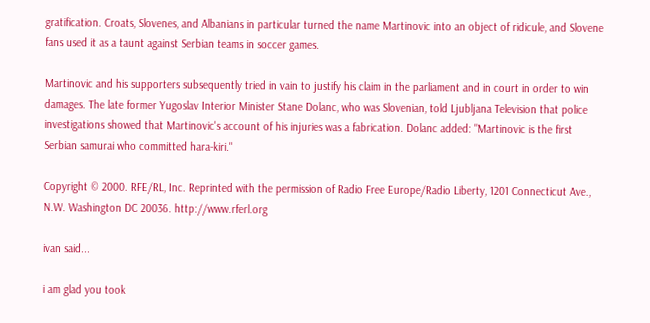gratification. Croats, Slovenes, and Albanians in particular turned the name Martinovic into an object of ridicule, and Slovene fans used it as a taunt against Serbian teams in soccer games.

Martinovic and his supporters subsequently tried in vain to justify his claim in the parliament and in court in order to win damages. The late former Yugoslav Interior Minister Stane Dolanc, who was Slovenian, told Ljubljana Television that police investigations showed that Martinovic's account of his injuries was a fabrication. Dolanc added: "Martinovic is the first Serbian samurai who committed hara-kiri."

Copyright © 2000. RFE/RL, Inc. Reprinted with the permission of Radio Free Europe/Radio Liberty, 1201 Connecticut Ave., N.W. Washington DC 20036. http://www.rferl.org

ivan said...

i am glad you took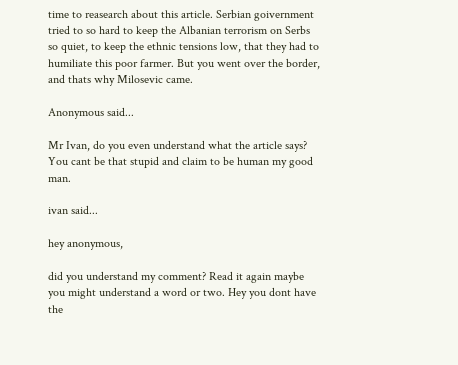time to reasearch about this article. Serbian goivernment tried to so hard to keep the Albanian terrorism on Serbs so quiet, to keep the ethnic tensions low, that they had to humiliate this poor farmer. But you went over the border, and thats why Milosevic came.

Anonymous said...

Mr Ivan, do you even understand what the article says? You cant be that stupid and claim to be human my good man.

ivan said...

hey anonymous,

did you understand my comment? Read it again maybe you might understand a word or two. Hey you dont have the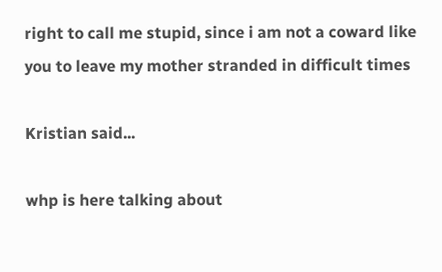right to call me stupid, since i am not a coward like you to leave my mother stranded in difficult times

Kristian said...

whp is here talking about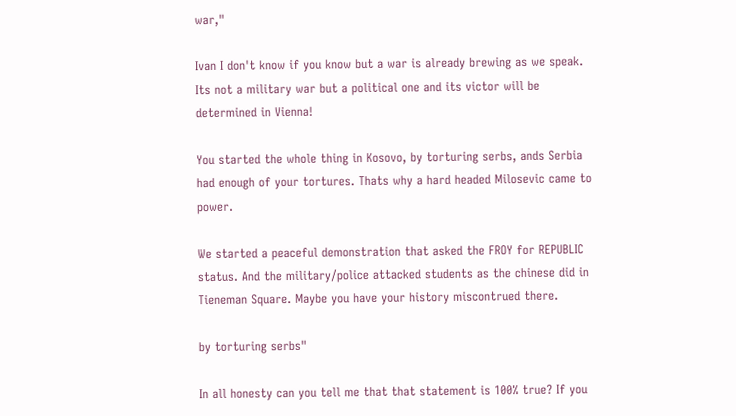war,"

Ivan I don't know if you know but a war is already brewing as we speak. Its not a military war but a political one and its victor will be determined in Vienna!

You started the whole thing in Kosovo, by torturing serbs, ands Serbia had enough of your tortures. Thats why a hard headed Milosevic came to power.

We started a peaceful demonstration that asked the FROY for REPUBLIC status. And the military/police attacked students as the chinese did in Tieneman Square. Maybe you have your history miscontrued there.

by torturing serbs"

In all honesty can you tell me that that statement is 100% true? If you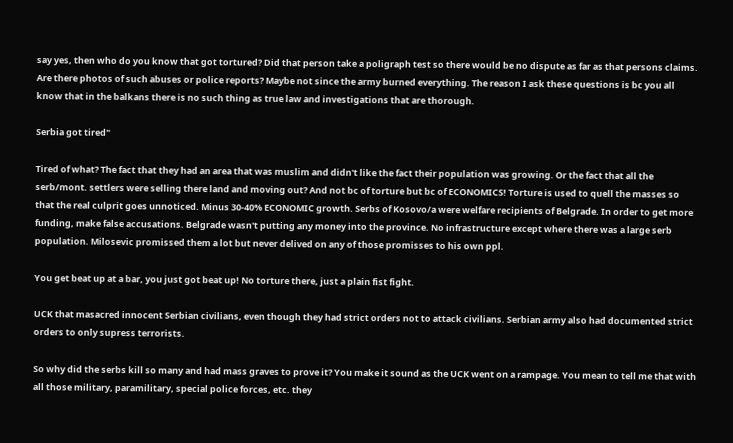say yes, then who do you know that got tortured? Did that person take a poligraph test so there would be no dispute as far as that persons claims. Are there photos of such abuses or police reports? Maybe not since the army burned everything. The reason I ask these questions is bc you all know that in the balkans there is no such thing as true law and investigations that are thorough.

Serbia got tired"

Tired of what? The fact that they had an area that was muslim and didn't like the fact their population was growing. Or the fact that all the serb/mont. settlers were selling there land and moving out? And not bc of torture but bc of ECONOMICS! Torture is used to quell the masses so that the real culprit goes unnoticed. Minus 30-40% ECONOMIC growth. Serbs of Kosovo/a were welfare recipients of Belgrade. In order to get more funding, make false accusations. Belgrade wasn't putting any money into the province. No infrastructure except where there was a large serb population. Milosevic promissed them a lot but never delived on any of those promisses to his own ppl.

You get beat up at a bar, you just got beat up! No torture there, just a plain fist fight.

UCK that masacred innocent Serbian civilians, even though they had strict orders not to attack civilians. Serbian army also had documented strict orders to only supress terrorists.

So why did the serbs kill so many and had mass graves to prove it? You make it sound as the UCK went on a rampage. You mean to tell me that with all those military, paramilitary, special police forces, etc. they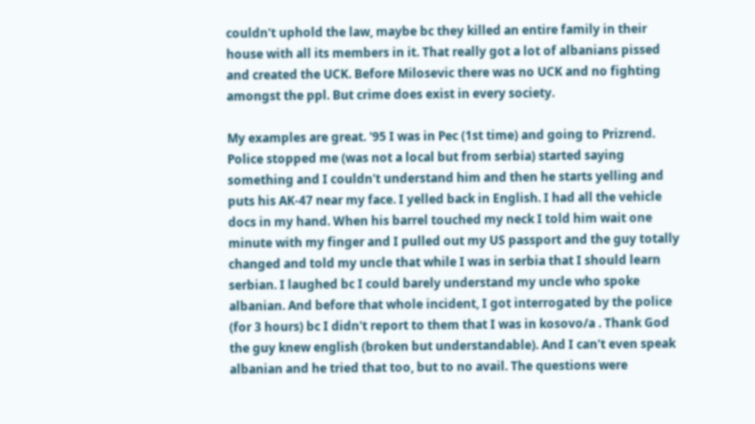couldn't uphold the law, maybe bc they killed an entire family in their house with all its members in it. That really got a lot of albanians pissed and created the UCK. Before Milosevic there was no UCK and no fighting amongst the ppl. But crime does exist in every society.

My examples are great. '95 I was in Pec (1st time) and going to Prizrend. Police stopped me (was not a local but from serbia) started saying something and I couldn't understand him and then he starts yelling and puts his AK-47 near my face. I yelled back in English. I had all the vehicle docs in my hand. When his barrel touched my neck I told him wait one minute with my finger and I pulled out my US passport and the guy totally changed and told my uncle that while I was in serbia that I should learn serbian. I laughed bc I could barely understand my uncle who spoke albanian. And before that whole incident, I got interrogated by the police (for 3 hours) bc I didn't report to them that I was in kosovo/a . Thank God the guy knew english (broken but understandable). And I can't even speak albanian and he tried that too, but to no avail. The questions were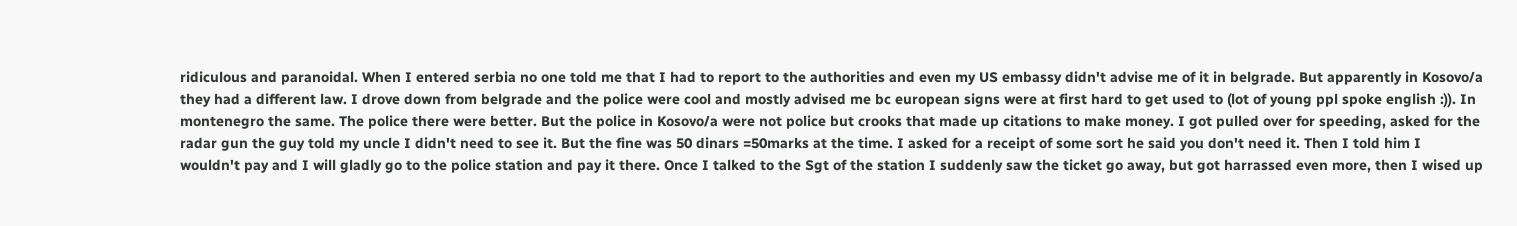ridiculous and paranoidal. When I entered serbia no one told me that I had to report to the authorities and even my US embassy didn't advise me of it in belgrade. But apparently in Kosovo/a they had a different law. I drove down from belgrade and the police were cool and mostly advised me bc european signs were at first hard to get used to (lot of young ppl spoke english :)). In montenegro the same. The police there were better. But the police in Kosovo/a were not police but crooks that made up citations to make money. I got pulled over for speeding, asked for the radar gun the guy told my uncle I didn't need to see it. But the fine was 50 dinars =50marks at the time. I asked for a receipt of some sort he said you don't need it. Then I told him I wouldn't pay and I will gladly go to the police station and pay it there. Once I talked to the Sgt of the station I suddenly saw the ticket go away, but got harrassed even more, then I wised up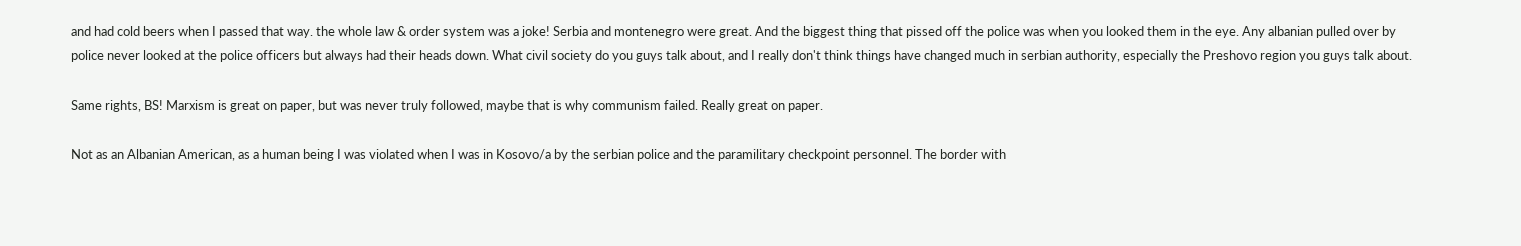and had cold beers when I passed that way. the whole law & order system was a joke! Serbia and montenegro were great. And the biggest thing that pissed off the police was when you looked them in the eye. Any albanian pulled over by police never looked at the police officers but always had their heads down. What civil society do you guys talk about, and I really don't think things have changed much in serbian authority, especially the Preshovo region you guys talk about.

Same rights, BS! Marxism is great on paper, but was never truly followed, maybe that is why communism failed. Really great on paper.

Not as an Albanian American, as a human being I was violated when I was in Kosovo/a by the serbian police and the paramilitary checkpoint personnel. The border with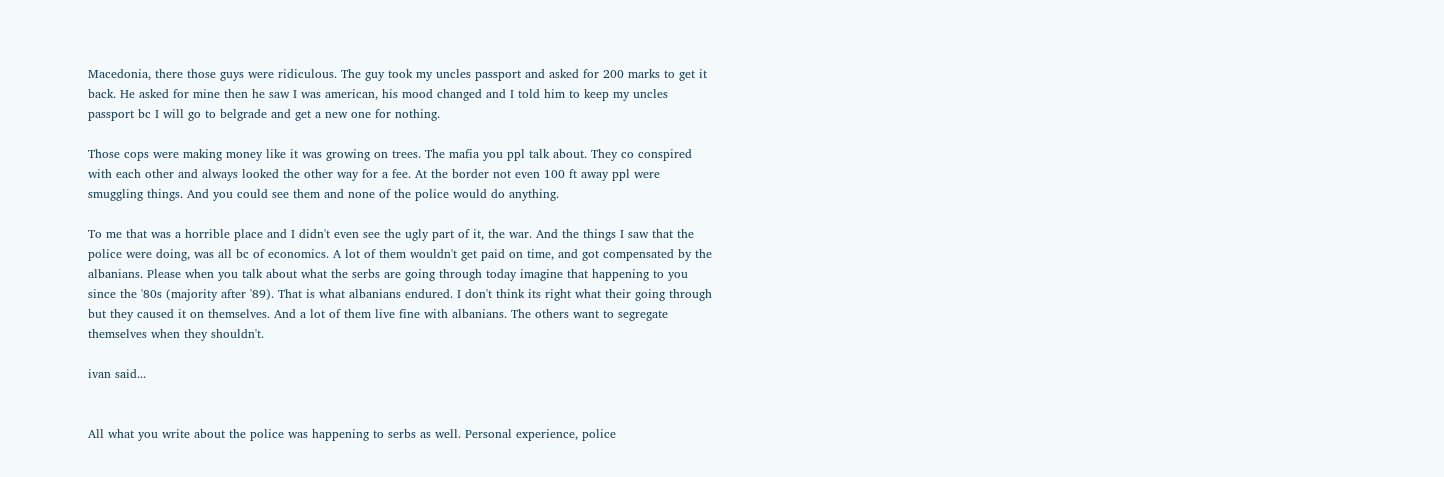Macedonia, there those guys were ridiculous. The guy took my uncles passport and asked for 200 marks to get it back. He asked for mine then he saw I was american, his mood changed and I told him to keep my uncles passport bc I will go to belgrade and get a new one for nothing.

Those cops were making money like it was growing on trees. The mafia you ppl talk about. They co conspired with each other and always looked the other way for a fee. At the border not even 100 ft away ppl were smuggling things. And you could see them and none of the police would do anything.

To me that was a horrible place and I didn't even see the ugly part of it, the war. And the things I saw that the police were doing, was all bc of economics. A lot of them wouldn't get paid on time, and got compensated by the albanians. Please when you talk about what the serbs are going through today imagine that happening to you since the '80s (majority after '89). That is what albanians endured. I don't think its right what their going through but they caused it on themselves. And a lot of them live fine with albanians. The others want to segregate themselves when they shouldn't.

ivan said...


All what you write about the police was happening to serbs as well. Personal experience, police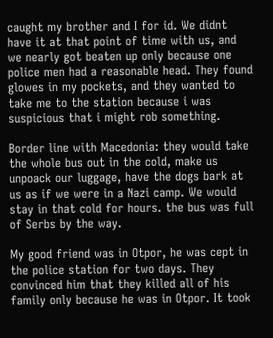caught my brother and I for id. We didnt have it at that point of time with us, and we nearly got beaten up only because one police men had a reasonable head. They found glowes in my pockets, and they wanted to take me to the station because i was suspicious that i might rob something.

Border line with Macedonia: they would take the whole bus out in the cold, make us unpoack our luggage, have the dogs bark at us as if we were in a Nazi camp. We would stay in that cold for hours. the bus was full of Serbs by the way.

My good friend was in Otpor, he was cept in the police station for two days. They convinced him that they killed all of his family only because he was in Otpor. It took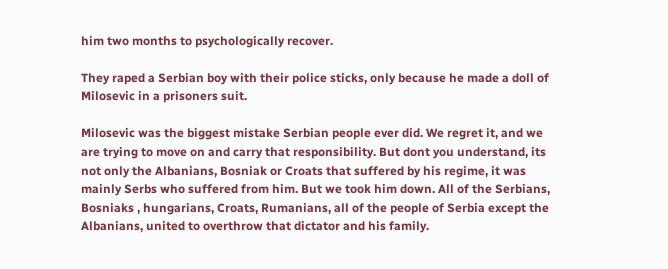him two months to psychologically recover.

They raped a Serbian boy with their police sticks, only because he made a doll of Milosevic in a prisoners suit.

Milosevic was the biggest mistake Serbian people ever did. We regret it, and we are trying to move on and carry that responsibility. But dont you understand, its not only the Albanians, Bosniak or Croats that suffered by his regime, it was mainly Serbs who suffered from him. But we took him down. All of the Serbians, Bosniaks , hungarians, Croats, Rumanians, all of the people of Serbia except the Albanians, united to overthrow that dictator and his family.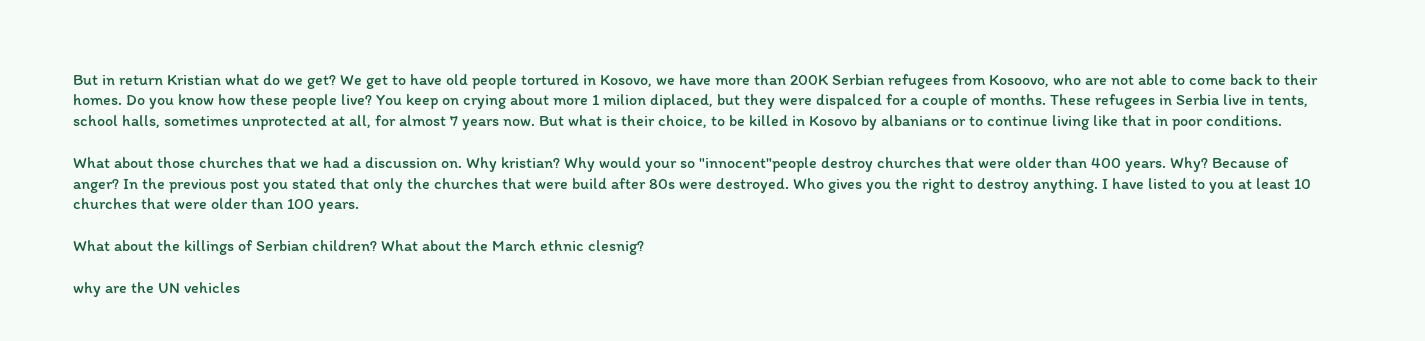But in return Kristian what do we get? We get to have old people tortured in Kosovo, we have more than 200K Serbian refugees from Kosoovo, who are not able to come back to their homes. Do you know how these people live? You keep on crying about more 1 milion diplaced, but they were dispalced for a couple of months. These refugees in Serbia live in tents, school halls, sometimes unprotected at all, for almost 7 years now. But what is their choice, to be killed in Kosovo by albanians or to continue living like that in poor conditions.

What about those churches that we had a discussion on. Why kristian? Why would your so "innocent"people destroy churches that were older than 400 years. Why? Because of anger? In the previous post you stated that only the churches that were build after 80s were destroyed. Who gives you the right to destroy anything. I have listed to you at least 10 churches that were older than 100 years.

What about the killings of Serbian children? What about the March ethnic clesnig?

why are the UN vehicles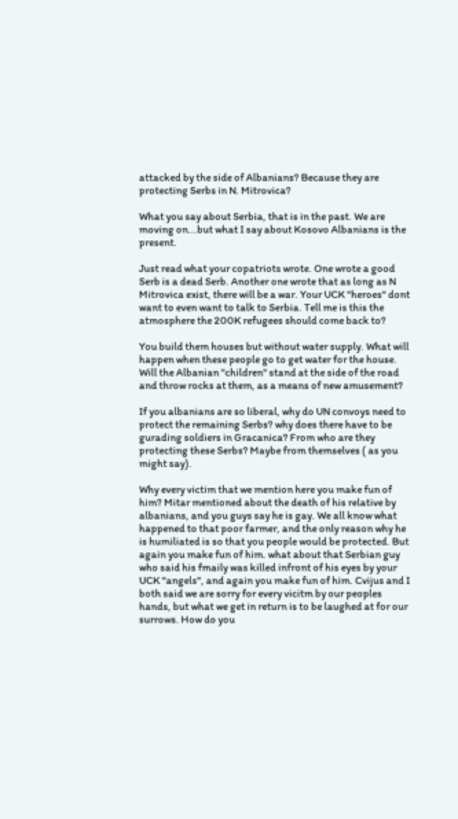attacked by the side of Albanians? Because they are protecting Serbs in N. Mitrovica?

What you say about Serbia, that is in the past. We are moving on...but what I say about Kosovo Albanians is the present.

Just read what your copatriots wrote. One wrote a good Serb is a dead Serb. Another one wrote that as long as N Mitrovica exist, there will be a war. Your UCK "heroes" dont want to even want to talk to Serbia. Tell me is this the atmosphere the 200K refugees should come back to?

You build them houses but without water supply. What will happen when these people go to get water for the house. Will the Albanian "children" stand at the side of the road and throw rocks at them, as a means of new amusement?

If you albanians are so liberal, why do UN convoys need to protect the remaining Serbs? why does there have to be gurading soldiers in Gracanica? From who are they protecting these Serbs? Maybe from themselves ( as you might say).

Why every victim that we mention here you make fun of him? Mitar mentioned about the death of his relative by albanians, and you guys say he is gay. We all know what happened to that poor farmer, and the only reason why he is humiliated is so that you people would be protected. But again you make fun of him. what about that Serbian guy who said his fmaily was killed infront of his eyes by your UCK "angels", and again you make fun of him. Cvijus and I both said we are sorry for every vicitm by our peoples hands, but what we get in return is to be laughed at for our surrows. How do you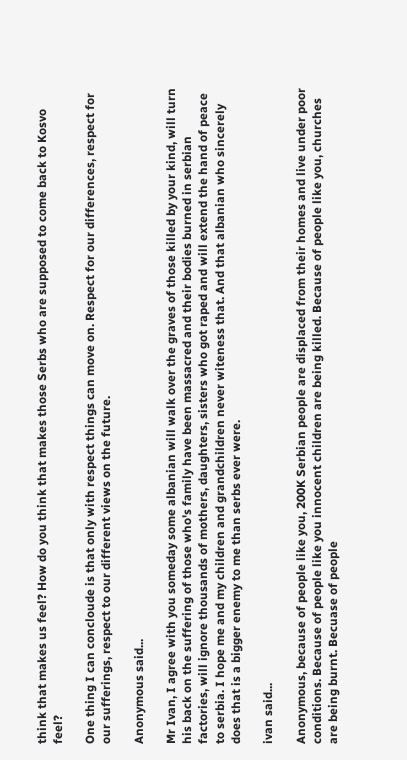think that makes us feel? How do you think that makes those Serbs who are supposed to come back to Kosvo feel?

One thing I can concloude is that only with respect things can move on. Respect for our differences, respect for our sufferings, respect to our different views on the future.

Anonymous said...

Mr Ivan, I agree with you someday some albanian will walk over the graves of those killed by your kind, will turn his back on the suffering of those who's family have been massacred and their bodies burned in serbian factories, will ignore thousands of mothers, daughters, sisters who got raped and will extend the hand of peace to serbia. I hope me and my children and grandchildren never witeness that. And that albanian who sincerely does that is a bigger enemy to me than serbs ever were.

ivan said...

Anonymous, because of people like you, 200K Serbian people are displaced from their homes and live under poor conditions. Because of people like you innocent children are being killed. Because of people like you, churches are being burnt. Becuase of people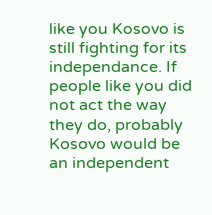like you Kosovo is still fighting for its independance. If people like you did not act the way they do, probably Kosovo would be an independent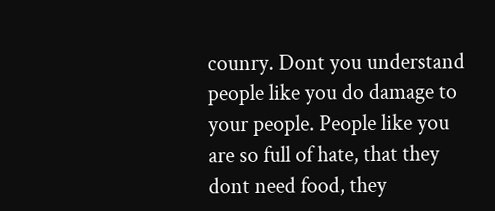counry. Dont you understand people like you do damage to your people. People like you are so full of hate, that they dont need food, they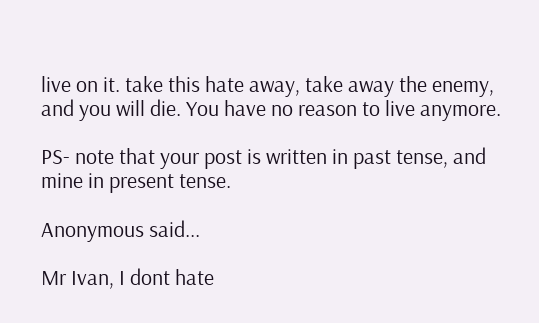live on it. take this hate away, take away the enemy, and you will die. You have no reason to live anymore.

PS- note that your post is written in past tense, and mine in present tense.

Anonymous said...

Mr Ivan, I dont hate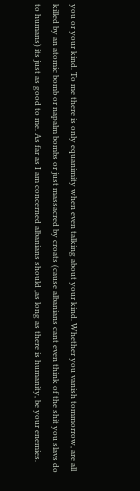you or your kind. To me there is only equanimity when even talking about your kind. Whether you vanish tommorrow, are all killed by an atomic bomb or napalm bombs or just massacred by croats (cause albanians cant even think of the shit you slavs do to humans) its just as good to me. As far as I am concerned albanians should ,as long as there is humanity, be your enemies.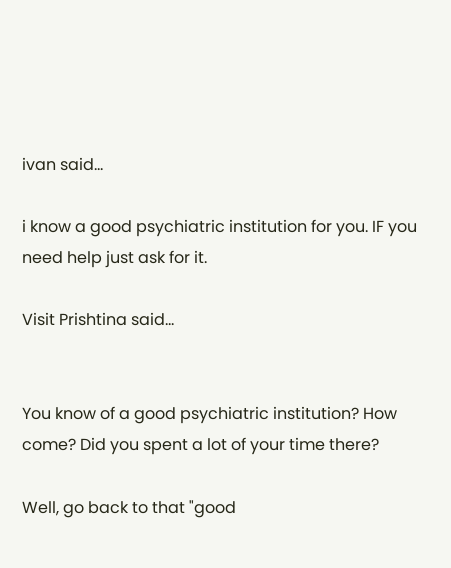ivan said...

i know a good psychiatric institution for you. IF you need help just ask for it.

Visit Prishtina said...


You know of a good psychiatric institution? How come? Did you spent a lot of your time there?

Well, go back to that "good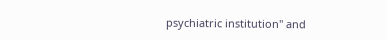psychiatric institution" and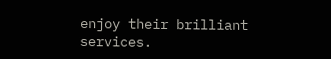enjoy their brilliant services.